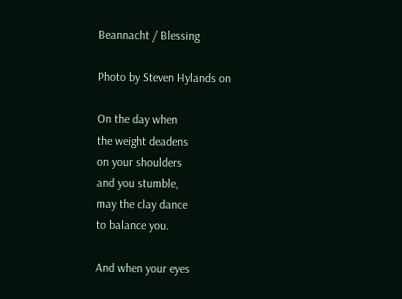Beannacht / Blessing

Photo by Steven Hylands on

On the day when
the weight deadens
on your shoulders
and you stumble,
may the clay dance
to balance you.

And when your eyes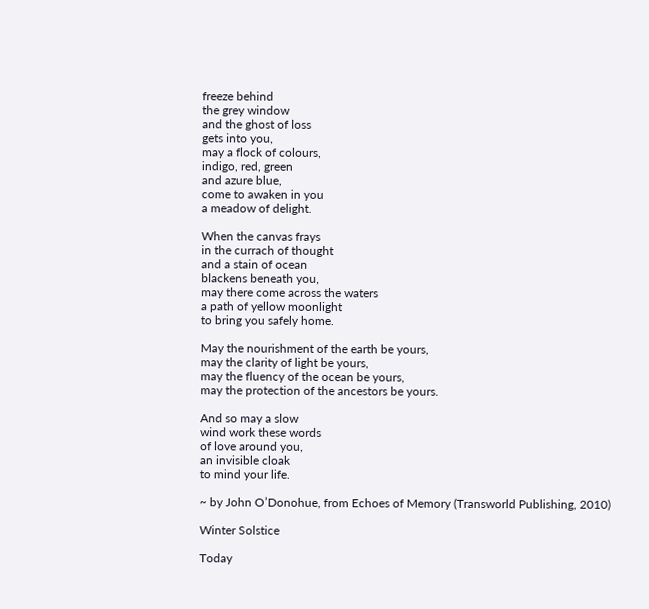freeze behind
the grey window
and the ghost of loss
gets into you,
may a flock of colours,
indigo, red, green
and azure blue,
come to awaken in you
a meadow of delight.

When the canvas frays
in the currach of thought
and a stain of ocean
blackens beneath you,
may there come across the waters
a path of yellow moonlight
to bring you safely home.

May the nourishment of the earth be yours,
may the clarity of light be yours,
may the fluency of the ocean be yours,
may the protection of the ancestors be yours.

And so may a slow
wind work these words
of love around you,
an invisible cloak
to mind your life.

~ by John O’Donohue, from Echoes of Memory (Transworld Publishing, 2010)

Winter Solstice

Today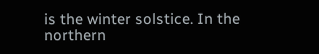is the winter solstice. In the northern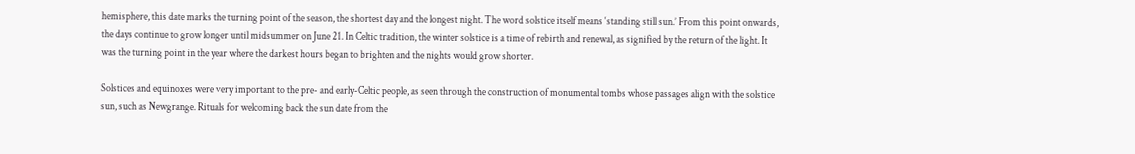hemisphere, this date marks the turning point of the season, the shortest day and the longest night. The word solstice itself means ‘standing still sun.’ From this point onwards, the days continue to grow longer until midsummer on June 21. In Celtic tradition, the winter solstice is a time of rebirth and renewal, as signified by the return of the light. It was the turning point in the year where the darkest hours began to brighten and the nights would grow shorter.

Solstices and equinoxes were very important to the pre- and early-Celtic people, as seen through the construction of monumental tombs whose passages align with the solstice sun, such as Newgrange. Rituals for welcoming back the sun date from the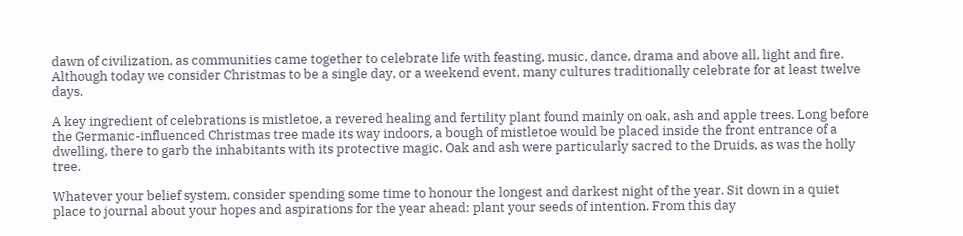dawn of civilization, as communities came together to celebrate life with feasting, music, dance, drama and above all, light and fire.  Although today we consider Christmas to be a single day, or a weekend event, many cultures traditionally celebrate for at least twelve days.

A key ingredient of celebrations is mistletoe, a revered healing and fertility plant found mainly on oak, ash and apple trees. Long before the Germanic-influenced Christmas tree made its way indoors, a bough of mistletoe would be placed inside the front entrance of a dwelling, there to garb the inhabitants with its protective magic. Oak and ash were particularly sacred to the Druids, as was the holly tree.

Whatever your belief system, consider spending some time to honour the longest and darkest night of the year. Sit down in a quiet place to journal about your hopes and aspirations for the year ahead: plant your seeds of intention. From this day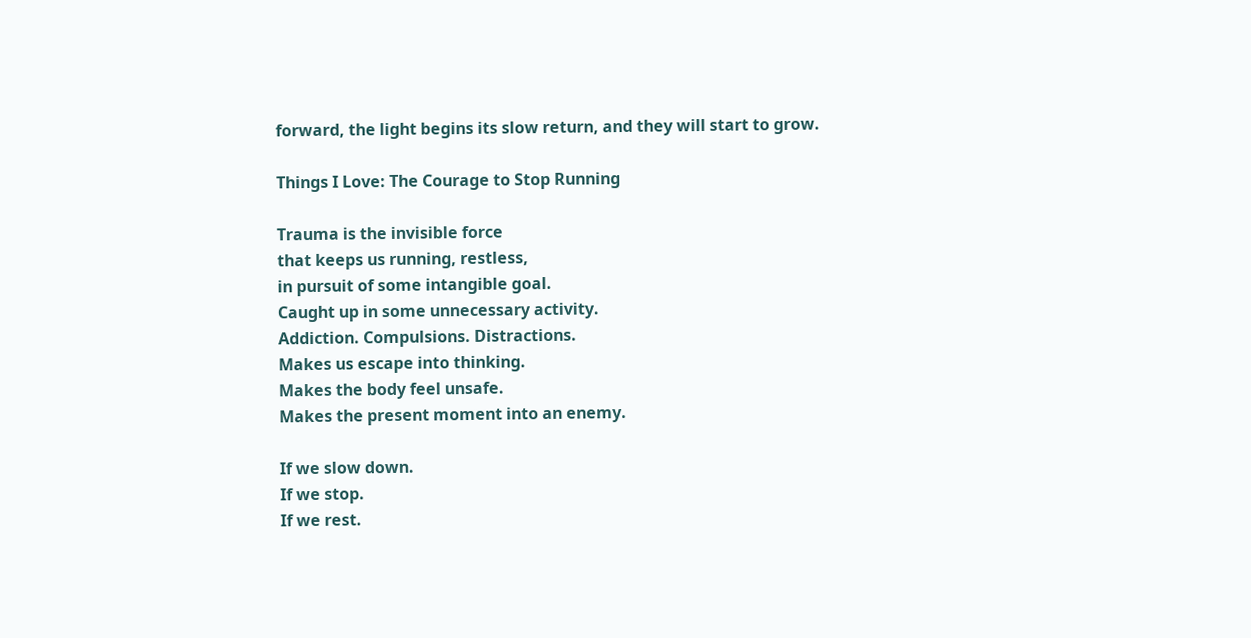forward, the light begins its slow return, and they will start to grow.

Things I Love: The Courage to Stop Running

Trauma is the invisible force
that keeps us running, restless,
in pursuit of some intangible goal.
Caught up in some unnecessary activity.
Addiction. Compulsions. Distractions.
Makes us escape into thinking.
Makes the body feel unsafe.
Makes the present moment into an enemy.

If we slow down.
If we stop.
If we rest.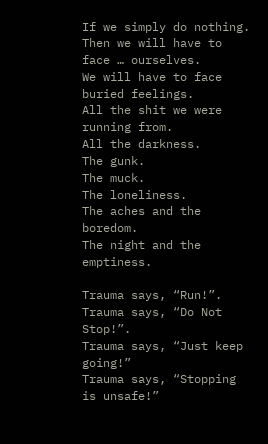If we simply do nothing.
Then we will have to face … ourselves.
We will have to face buried feelings.
All the shit we were running from.
All the darkness.
The gunk.
The muck.
The loneliness.
The aches and the boredom.
The night and the emptiness.

Trauma says, “Run!”.
Trauma says, “Do Not Stop!”.
Trauma says, “Just keep going!”
Trauma says, “Stopping is unsafe!”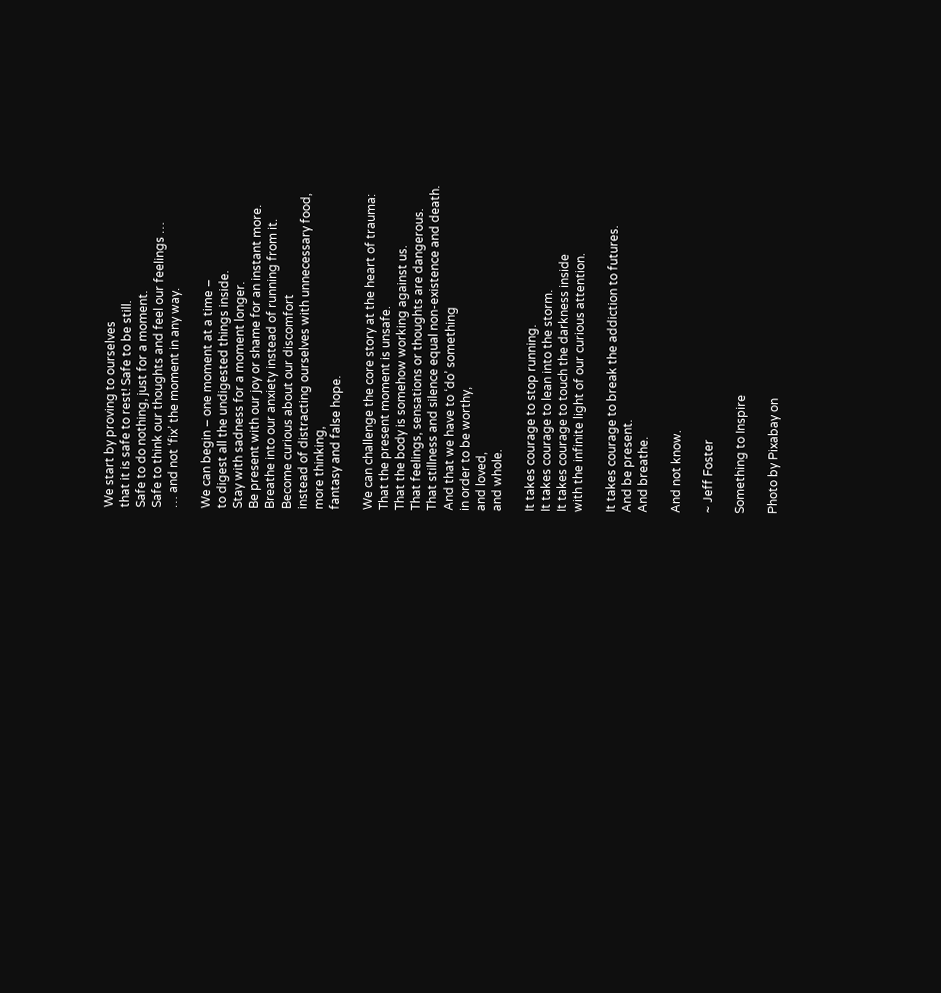We start by proving to ourselves
that it is safe to rest! Safe to be still.
Safe to do nothing, just for a moment.
Safe to think our thoughts and feel our feelings …
… and not ‘fix’ the moment in any way.

We can begin – one moment at a time –
to digest all the undigested things inside.
Stay with sadness for a moment longer.
Be present with our joy or shame for an instant more.
Breathe into our anxiety instead of running from it.
Become curious about our discomfort
instead of distracting ourselves with unnecessary food,
more thinking,
fantasy and false hope.

We can challenge the core story at the heart of trauma:
That the present moment is unsafe.
That the body is somehow working against us.
That feelings, sensations or thoughts are dangerous.
That stillness and silence equal non-existence and death.
And that we have to ‘do’ something
in order to be worthy,
and loved,
and whole.

It takes courage to stop running.
It takes courage to lean into the storm.
It takes courage to touch the darkness inside
with the infinite light of our curious attention.

It takes courage to break the addiction to futures.
And be present.
And breathe.

And not know.

~ Jeff Foster

Something to Inspire

Photo by Pixabay on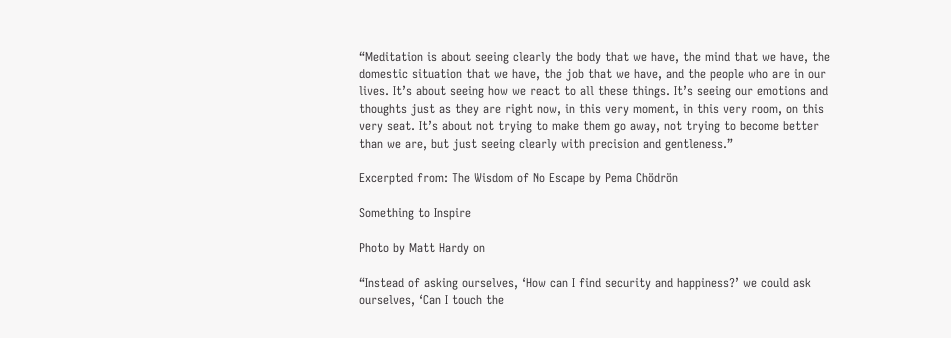“Meditation is about seeing clearly the body that we have, the mind that we have, the domestic situation that we have, the job that we have, and the people who are in our lives. It’s about seeing how we react to all these things. It’s seeing our emotions and thoughts just as they are right now, in this very moment, in this very room, on this very seat. It’s about not trying to make them go away, not trying to become better than we are, but just seeing clearly with precision and gentleness.”

Excerpted from: The Wisdom of No Escape by Pema Chödrön

Something to Inspire

Photo by Matt Hardy on

“Instead of asking ourselves, ‘How can I find security and happiness?’ we could ask ourselves, ‘Can I touch the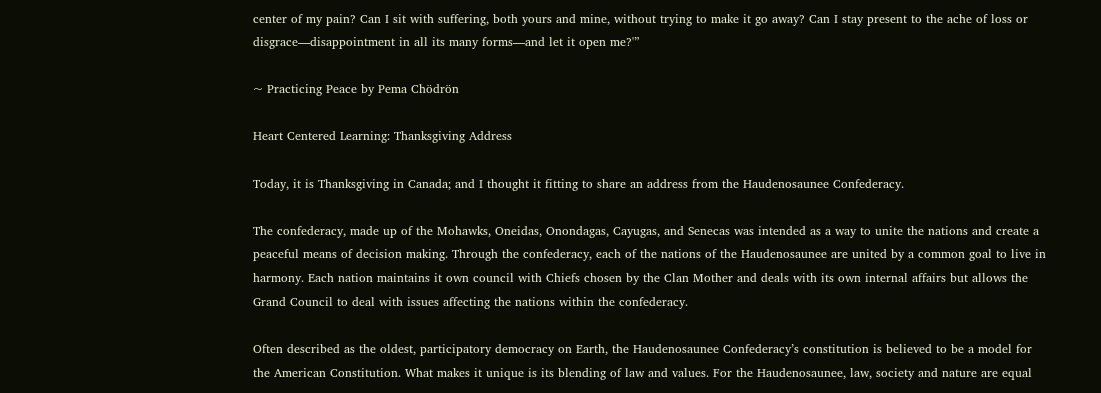center of my pain? Can I sit with suffering, both yours and mine, without trying to make it go away? Can I stay present to the ache of loss or disgrace—disappointment in all its many forms—and let it open me?'”

~ Practicing Peace by Pema Chödrön

Heart Centered Learning: Thanksgiving Address

Today, it is Thanksgiving in Canada; and I thought it fitting to share an address from the Haudenosaunee Confederacy.

The confederacy, made up of the Mohawks, Oneidas, Onondagas, Cayugas, and Senecas was intended as a way to unite the nations and create a peaceful means of decision making. Through the confederacy, each of the nations of the Haudenosaunee are united by a common goal to live in harmony. Each nation maintains it own council with Chiefs chosen by the Clan Mother and deals with its own internal affairs but allows the Grand Council to deal with issues affecting the nations within the confederacy.

Often described as the oldest, participatory democracy on Earth, the Haudenosaunee Confederacy’s constitution is believed to be a model for the American Constitution. What makes it unique is its blending of law and values. For the Haudenosaunee, law, society and nature are equal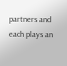partners and each plays an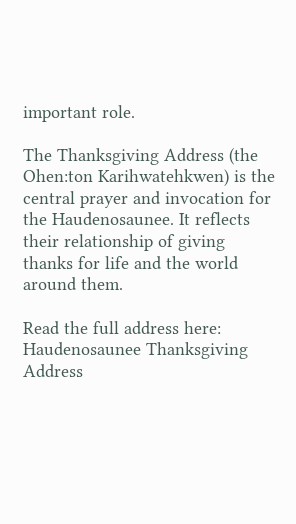important role.

The Thanksgiving Address (the Ohen:ton Karihwatehkwen) is the central prayer and invocation for the Haudenosaunee. It reflects their relationship of giving thanks for life and the world around them.

Read the full address here: Haudenosaunee Thanksgiving Address